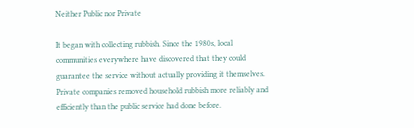Neither Public nor Private

It began with collecting rubbish. Since the 1980s, local communities everywhere have discovered that they could guarantee the service without actually providing it themselves. Private companies removed household rubbish more reliably and efficiently than the public service had done before.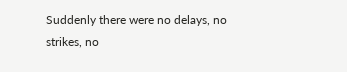Suddenly there were no delays, no strikes, no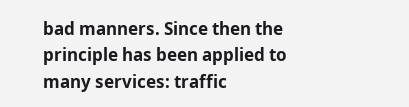bad manners. Since then the principle has been applied to many services: traffic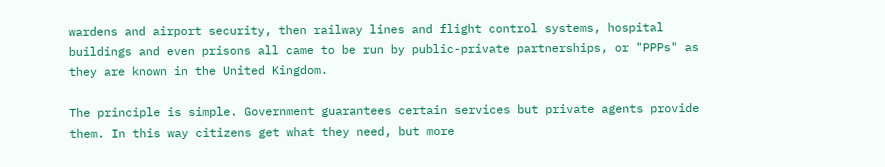wardens and airport security, then railway lines and flight control systems, hospital buildings and even prisons all came to be run by public-private partnerships, or "PPPs" as they are known in the United Kingdom.

The principle is simple. Government guarantees certain services but private agents provide them. In this way citizens get what they need, but more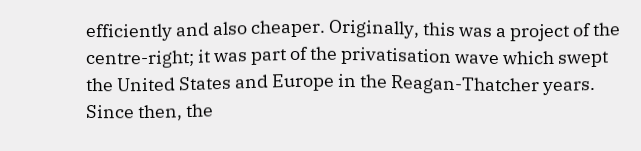efficiently and also cheaper. Originally, this was a project of the centre-right; it was part of the privatisation wave which swept the United States and Europe in the Reagan-Thatcher years. Since then, the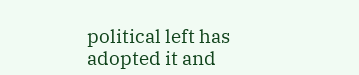political left has adopted it and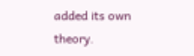added its own theory.